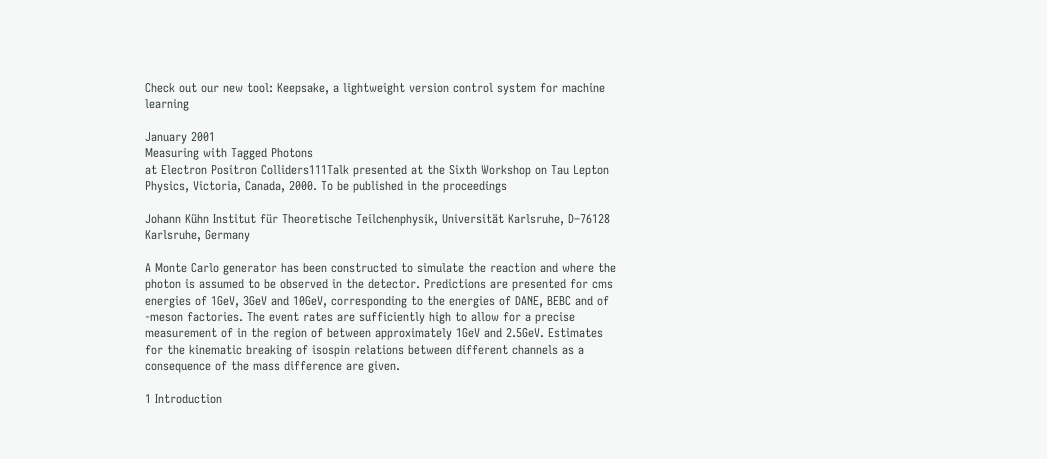Check out our new tool: Keepsake, a lightweight version control system for machine learning

January 2001
Measuring with Tagged Photons
at Electron Positron Colliders111Talk presented at the Sixth Workshop on Tau Lepton Physics, Victoria, Canada, 2000. To be published in the proceedings

Johann Kühn Institut für Theoretische Teilchenphysik, Universität Karlsruhe, D–76128 Karlsruhe, Germany

A Monte Carlo generator has been constructed to simulate the reaction and where the photon is assumed to be observed in the detector. Predictions are presented for cms energies of 1GeV, 3GeV and 10GeV, corresponding to the energies of DANE, BEBC and of -meson factories. The event rates are sufficiently high to allow for a precise measurement of in the region of between approximately 1GeV and 2.5GeV. Estimates for the kinematic breaking of isospin relations between different channels as a consequence of the mass difference are given.

1 Introduction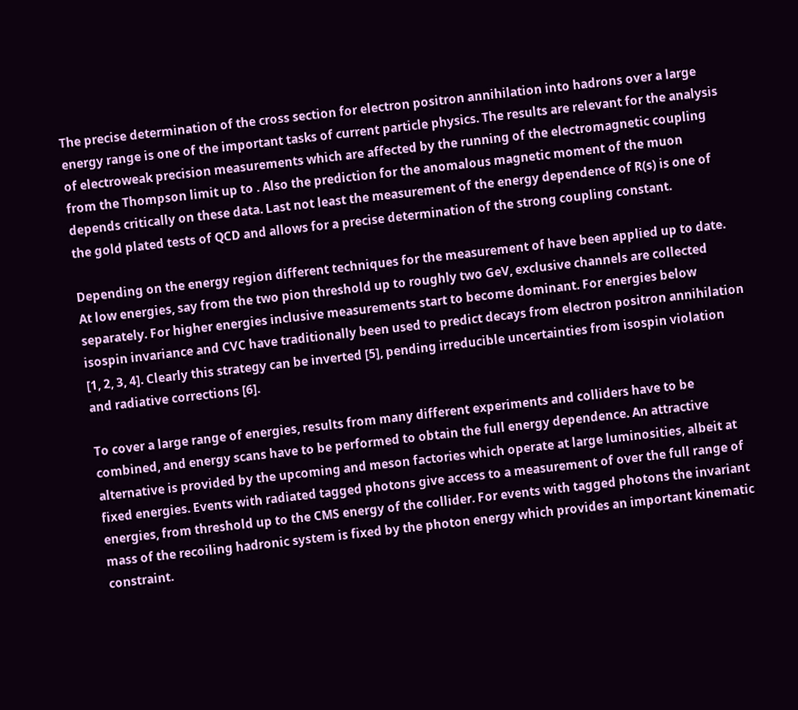The precise determination of the cross section for electron positron annihilation into hadrons over a large energy range is one of the important tasks of current particle physics. The results are relevant for the analysis of electroweak precision measurements which are affected by the running of the electromagnetic coupling from the Thompson limit up to . Also the prediction for the anomalous magnetic moment of the muon depends critically on these data. Last not least the measurement of the energy dependence of R(s) is one of the gold plated tests of QCD and allows for a precise determination of the strong coupling constant.

Depending on the energy region different techniques for the measurement of have been applied up to date. At low energies, say from the two pion threshold up to roughly two GeV, exclusive channels are collected separately. For higher energies inclusive measurements start to become dominant. For energies below isospin invariance and CVC have traditionally been used to predict decays from electron positron annihilation [1, 2, 3, 4]. Clearly this strategy can be inverted [5], pending irreducible uncertainties from isospin violation and radiative corrections [6].

To cover a large range of energies, results from many different experiments and colliders have to be combined, and energy scans have to be performed to obtain the full energy dependence. An attractive alternative is provided by the upcoming and meson factories which operate at large luminosities, albeit at fixed energies. Events with radiated tagged photons give access to a measurement of over the full range of energies, from threshold up to the CMS energy of the collider. For events with tagged photons the invariant mass of the recoiling hadronic system is fixed by the photon energy which provides an important kinematic constraint.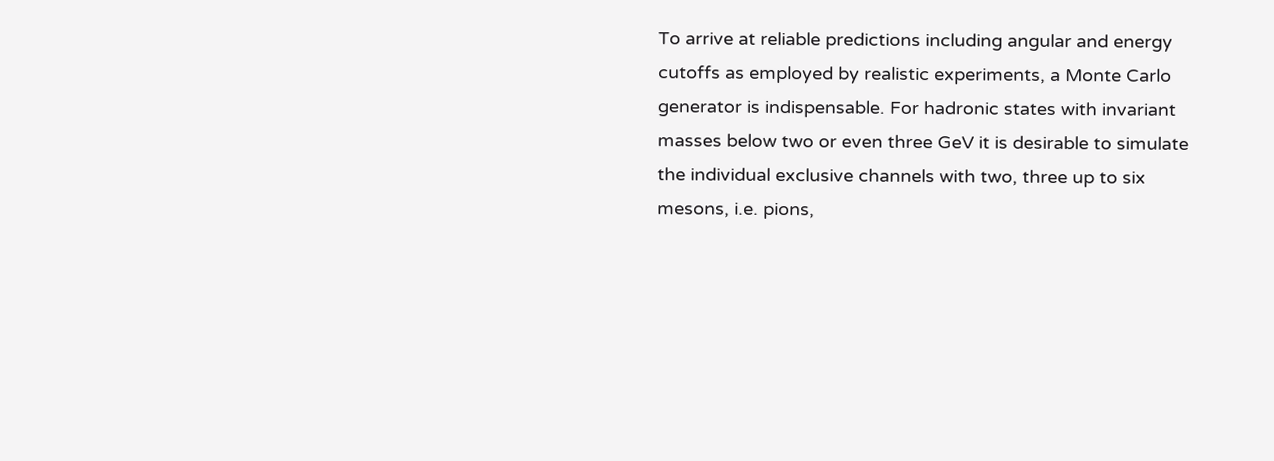To arrive at reliable predictions including angular and energy cutoffs as employed by realistic experiments, a Monte Carlo generator is indispensable. For hadronic states with invariant masses below two or even three GeV it is desirable to simulate the individual exclusive channels with two, three up to six mesons, i.e. pions,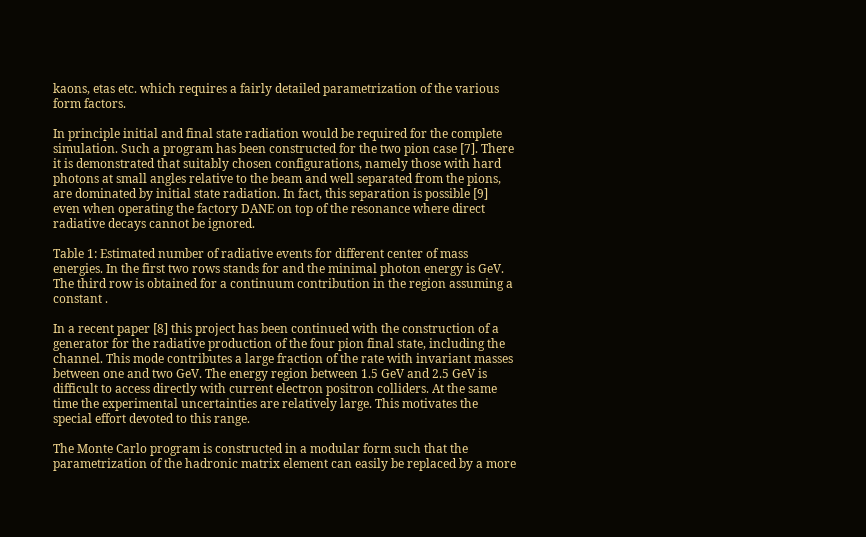kaons, etas etc. which requires a fairly detailed parametrization of the various form factors.

In principle initial and final state radiation would be required for the complete simulation. Such a program has been constructed for the two pion case [7]. There it is demonstrated that suitably chosen configurations, namely those with hard photons at small angles relative to the beam and well separated from the pions, are dominated by initial state radiation. In fact, this separation is possible [9] even when operating the factory DANE on top of the resonance where direct radiative decays cannot be ignored.

Table 1: Estimated number of radiative events for different center of mass energies. In the first two rows stands for and the minimal photon energy is GeV. The third row is obtained for a continuum contribution in the region assuming a constant .

In a recent paper [8] this project has been continued with the construction of a generator for the radiative production of the four pion final state, including the channel. This mode contributes a large fraction of the rate with invariant masses between one and two GeV. The energy region between 1.5 GeV and 2.5 GeV is difficult to access directly with current electron positron colliders. At the same time the experimental uncertainties are relatively large. This motivates the special effort devoted to this range.

The Monte Carlo program is constructed in a modular form such that the parametrization of the hadronic matrix element can easily be replaced by a more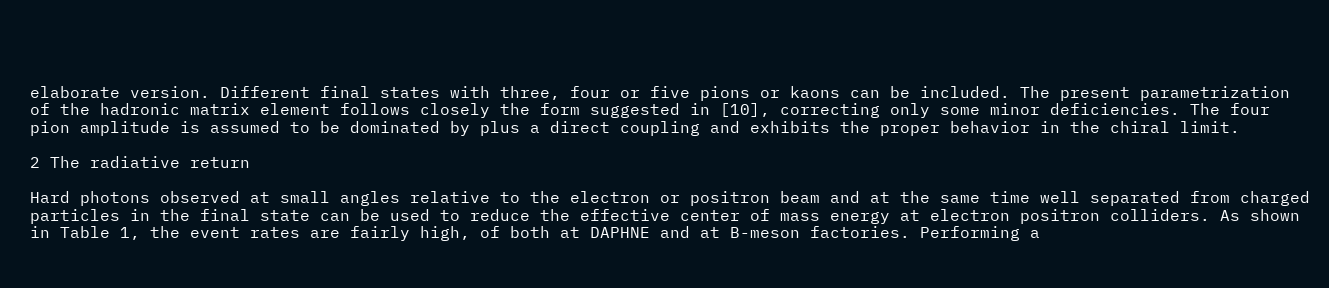elaborate version. Different final states with three, four or five pions or kaons can be included. The present parametrization of the hadronic matrix element follows closely the form suggested in [10], correcting only some minor deficiencies. The four pion amplitude is assumed to be dominated by plus a direct coupling and exhibits the proper behavior in the chiral limit.

2 The radiative return

Hard photons observed at small angles relative to the electron or positron beam and at the same time well separated from charged particles in the final state can be used to reduce the effective center of mass energy at electron positron colliders. As shown in Table 1, the event rates are fairly high, of both at DAPHNE and at B-meson factories. Performing a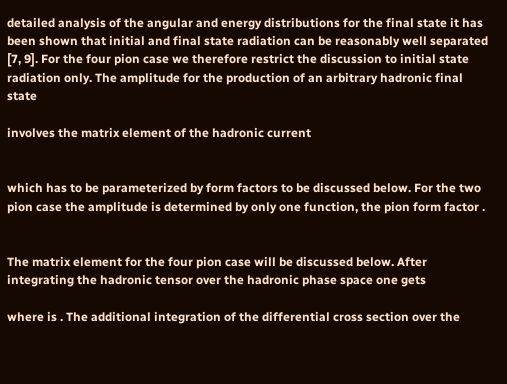detailed analysis of the angular and energy distributions for the final state it has been shown that initial and final state radiation can be reasonably well separated [7, 9]. For the four pion case we therefore restrict the discussion to initial state radiation only. The amplitude for the production of an arbitrary hadronic final state

involves the matrix element of the hadronic current


which has to be parameterized by form factors to be discussed below. For the two pion case the amplitude is determined by only one function, the pion form factor .


The matrix element for the four pion case will be discussed below. After integrating the hadronic tensor over the hadronic phase space one gets

where is . The additional integration of the differential cross section over the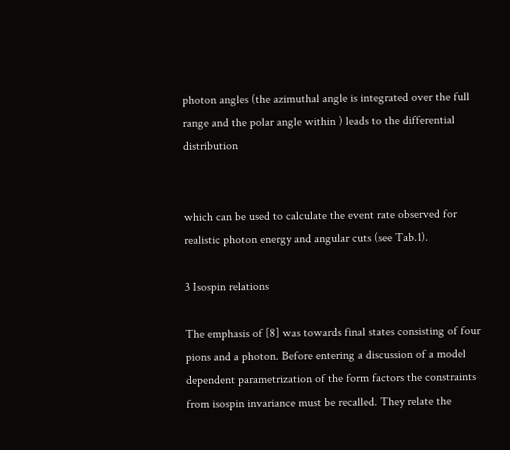photon angles (the azimuthal angle is integrated over the full range and the polar angle within ) leads to the differential distribution


which can be used to calculate the event rate observed for realistic photon energy and angular cuts (see Tab.1).

3 Isospin relations

The emphasis of [8] was towards final states consisting of four pions and a photon. Before entering a discussion of a model dependent parametrization of the form factors the constraints from isospin invariance must be recalled. They relate the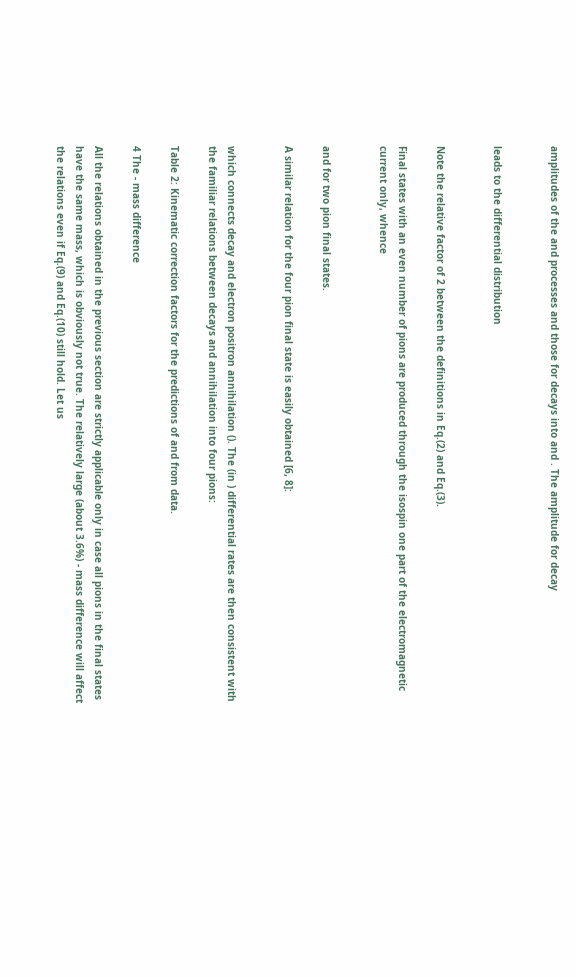amplitudes of the and processes and those for decays into and . The amplitude for decay


leads to the differential distribution


Note the relative factor of 2 between the definitions in Eq.(2) and Eq.(3).

Final states with an even number of pions are produced through the isospin one part of the electromagnetic current only, whence


and for two pion final states.

A similar relation for the four pion final state is easily obtained [6, 8]:


which connects decay and electron positron annihilation (). The (in ) differential rates are then consistent with the familiar relations between decays and annihilation into four pions:

Table 2: Kinematic correction factors for the predictions of and from data.

4 The - mass difference

All the relations obtained in the previous section are strictly applicable only in case all pions in the final states have the same mass, which is obviously not true. The relatively large (about 3.6%) - mass difference will affect the relations even if Eq.(9) and Eq.(10) still hold. Let us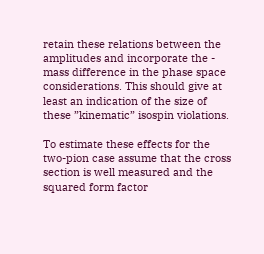retain these relations between the amplitudes and incorporate the - mass difference in the phase space considerations. This should give at least an indication of the size of these ”kinematic” isospin violations.

To estimate these effects for the two-pion case assume that the cross section is well measured and the squared form factor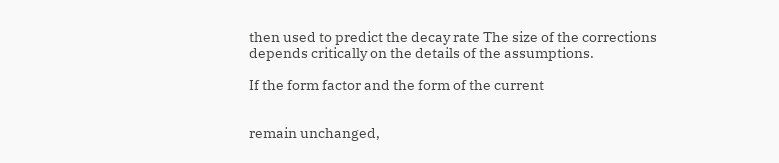then used to predict the decay rate The size of the corrections depends critically on the details of the assumptions.

If the form factor and the form of the current


remain unchanged,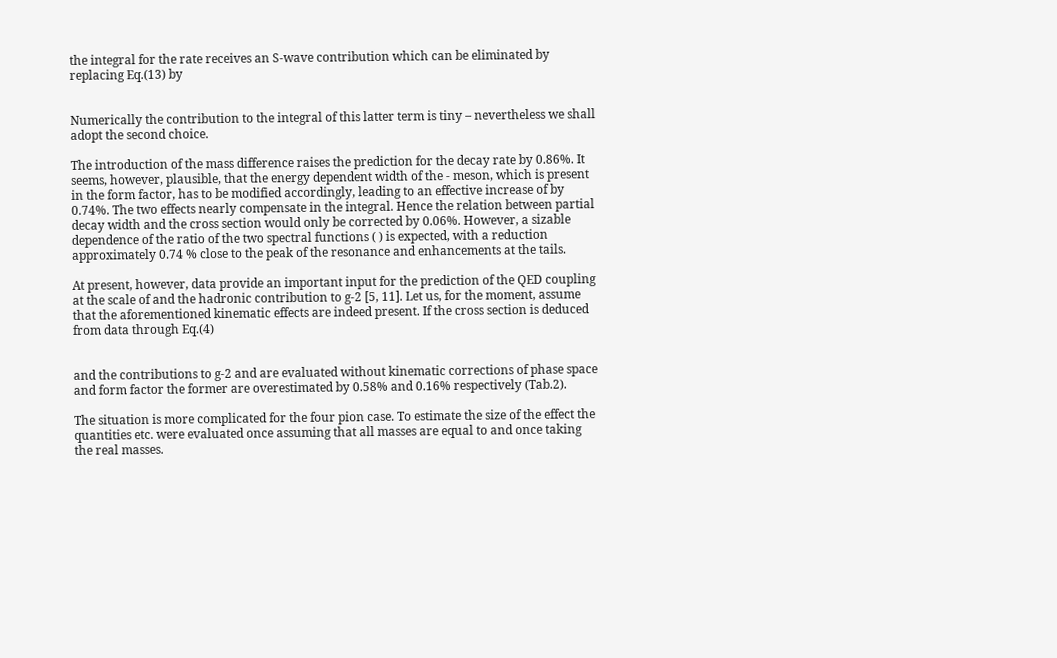the integral for the rate receives an S-wave contribution which can be eliminated by replacing Eq.(13) by


Numerically the contribution to the integral of this latter term is tiny – nevertheless we shall adopt the second choice.

The introduction of the mass difference raises the prediction for the decay rate by 0.86%. It seems, however, plausible, that the energy dependent width of the - meson, which is present in the form factor, has to be modified accordingly, leading to an effective increase of by 0.74%. The two effects nearly compensate in the integral. Hence the relation between partial decay width and the cross section would only be corrected by 0.06%. However, a sizable dependence of the ratio of the two spectral functions ( ) is expected, with a reduction approximately 0.74 % close to the peak of the resonance and enhancements at the tails.

At present, however, data provide an important input for the prediction of the QED coupling at the scale of and the hadronic contribution to g-2 [5, 11]. Let us, for the moment, assume that the aforementioned kinematic effects are indeed present. If the cross section is deduced from data through Eq.(4)


and the contributions to g-2 and are evaluated without kinematic corrections of phase space and form factor the former are overestimated by 0.58% and 0.16% respectively (Tab.2).

The situation is more complicated for the four pion case. To estimate the size of the effect the quantities etc. were evaluated once assuming that all masses are equal to and once taking the real masses.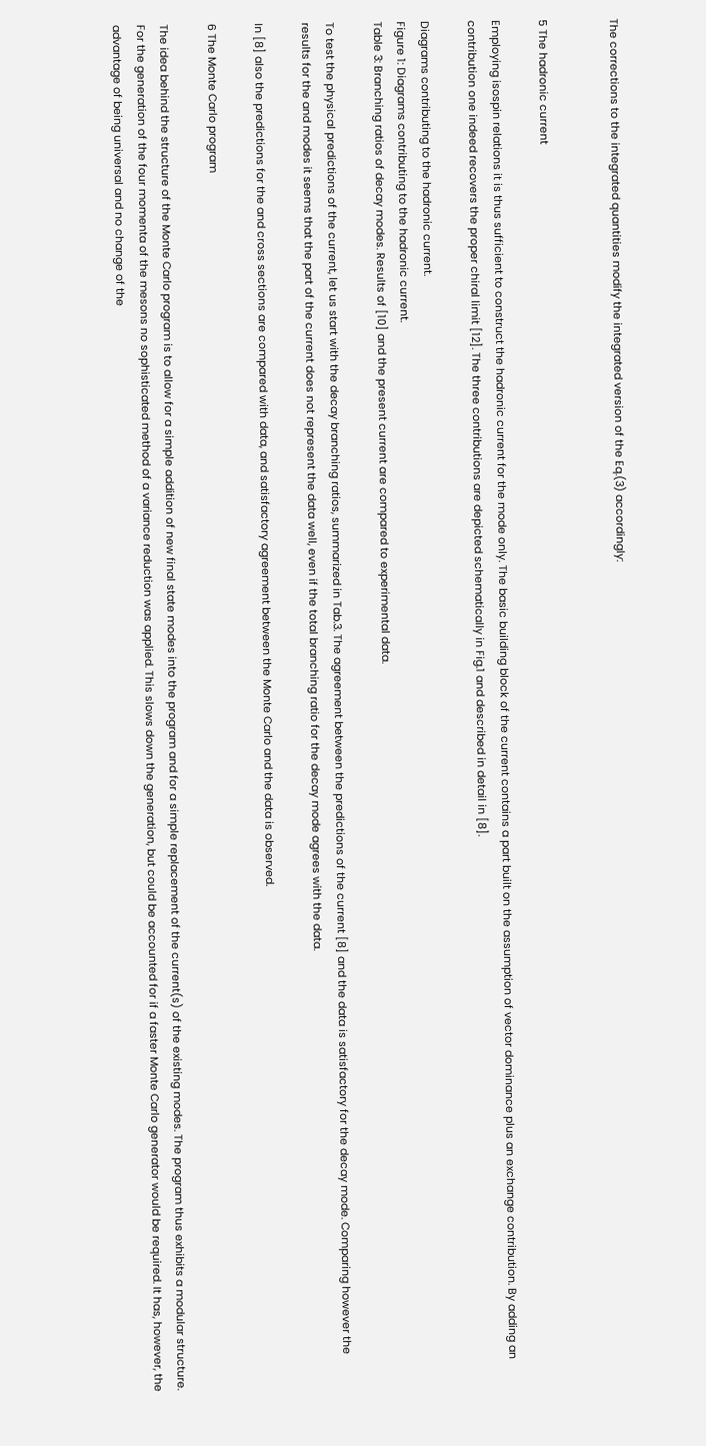The corrections to the integrated quantities modify the integrated version of the Eq.(3) accordingly:


5 The hadronic current

Employing isospin relations it is thus sufficient to construct the hadronic current for the mode only. The basic building block of the current contains a part built on the assumption of vector dominance plus an exchange contribution. By adding an contribution one indeed recovers the proper chiral limit [12]. The three contributions are depicted schematically in Fig.1 and described in detail in [8].

Diagrams contributing to the hadronic current.
Figure 1: Diagrams contributing to the hadronic current.
Table 3: Branching ratios of decay modes. Results of [10] and the present current are compared to experimental data.

To test the physical predictions of the current, let us start with the decay branching ratios, summarized in Tab.3. The agreement between the predictions of the current [8] and the data is satisfactory for the decay mode. Comparing however the results for the and modes it seems that the part of the current does not represent the data well, even if the total branching ratio for the decay mode agrees with the data.

In [8] also the predictions for the and cross sections are compared with data, and satisfactory agreement between the Monte Carlo and the data is observed.

6 The Monte Carlo program

The idea behind the structure of the Monte Carlo program is to allow for a simple addition of new final state modes into the program and for a simple replacement of the current(s) of the existing modes. The program thus exhibits a modular structure. For the generation of the four momenta of the mesons no sophisticated method of a variance reduction was applied. This slows down the generation, but could be accounted for if a faster Monte Carlo generator would be required. It has, however, the advantage of being universal and no change of the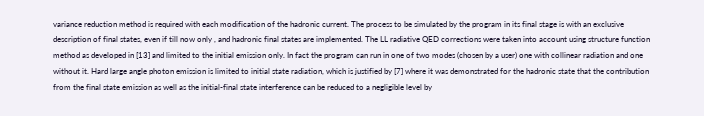variance reduction method is required with each modification of the hadronic current. The process to be simulated by the program in its final stage is with an exclusive description of final states, even if till now only , and hadronic final states are implemented. The LL radiative QED corrections were taken into account using structure function method as developed in [13] and limited to the initial emission only. In fact the program can run in one of two modes (chosen by a user) one with collinear radiation and one without it. Hard large angle photon emission is limited to initial state radiation, which is justified by [7] where it was demonstrated for the hadronic state that the contribution from the final state emission as well as the initial-final state interference can be reduced to a negligible level by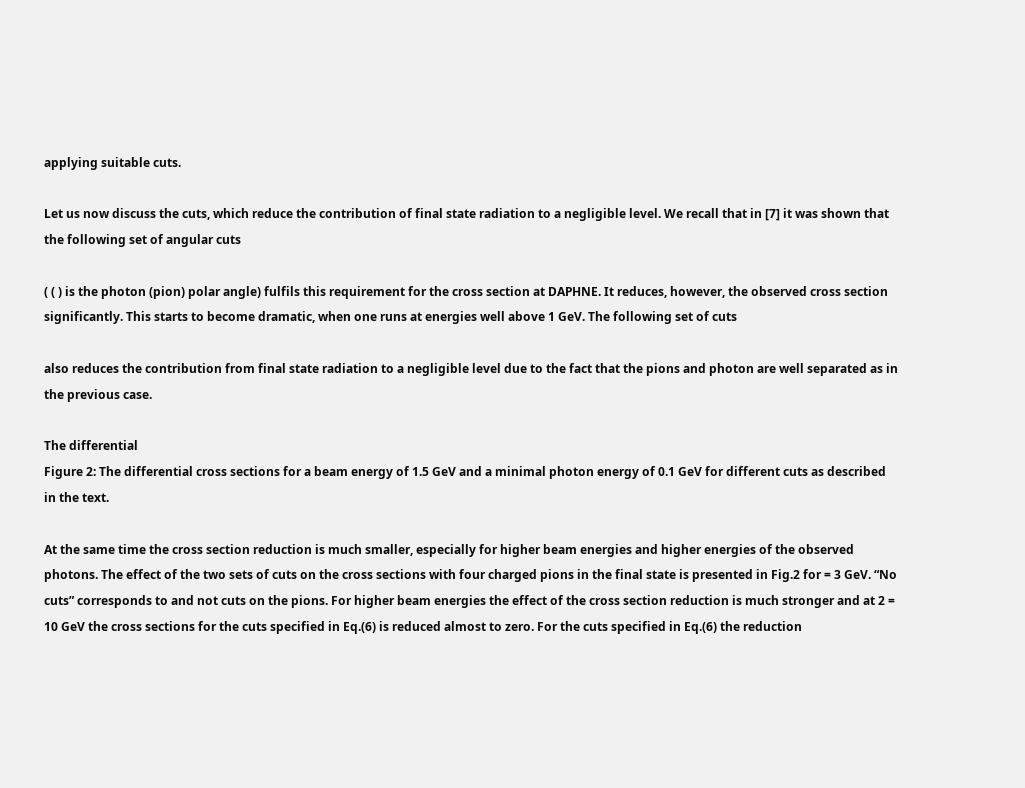applying suitable cuts.

Let us now discuss the cuts, which reduce the contribution of final state radiation to a negligible level. We recall that in [7] it was shown that the following set of angular cuts

( ( ) is the photon (pion) polar angle) fulfils this requirement for the cross section at DAPHNE. It reduces, however, the observed cross section significantly. This starts to become dramatic, when one runs at energies well above 1 GeV. The following set of cuts

also reduces the contribution from final state radiation to a negligible level due to the fact that the pions and photon are well separated as in the previous case.

The differential
Figure 2: The differential cross sections for a beam energy of 1.5 GeV and a minimal photon energy of 0.1 GeV for different cuts as described in the text.

At the same time the cross section reduction is much smaller, especially for higher beam energies and higher energies of the observed photons. The effect of the two sets of cuts on the cross sections with four charged pions in the final state is presented in Fig.2 for = 3 GeV. “No cuts” corresponds to and not cuts on the pions. For higher beam energies the effect of the cross section reduction is much stronger and at 2 = 10 GeV the cross sections for the cuts specified in Eq.(6) is reduced almost to zero. For the cuts specified in Eq.(6) the reduction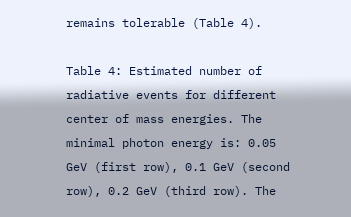remains tolerable (Table 4).

Table 4: Estimated number of radiative events for different center of mass energies. The minimal photon energy is: 0.05 GeV (first row), 0.1 GeV (second row), 0.2 GeV (third row). The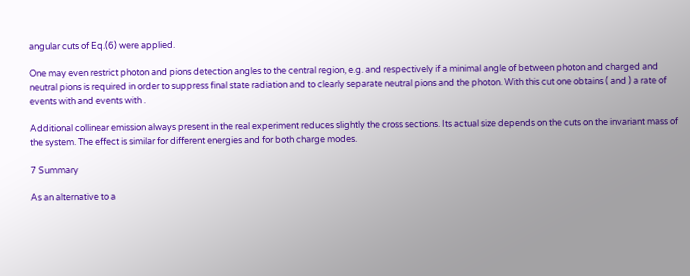angular cuts of Eq.(6) were applied.

One may even restrict photon and pions detection angles to the central region, e.g. and respectively if a minimal angle of between photon and charged and neutral pions is required in order to suppress final state radiation and to clearly separate neutral pions and the photon. With this cut one obtains ( and ) a rate of events with and events with .

Additional collinear emission always present in the real experiment reduces slightly the cross sections. Its actual size depends on the cuts on the invariant mass of the system. The effect is similar for different energies and for both charge modes.

7 Summary

As an alternative to a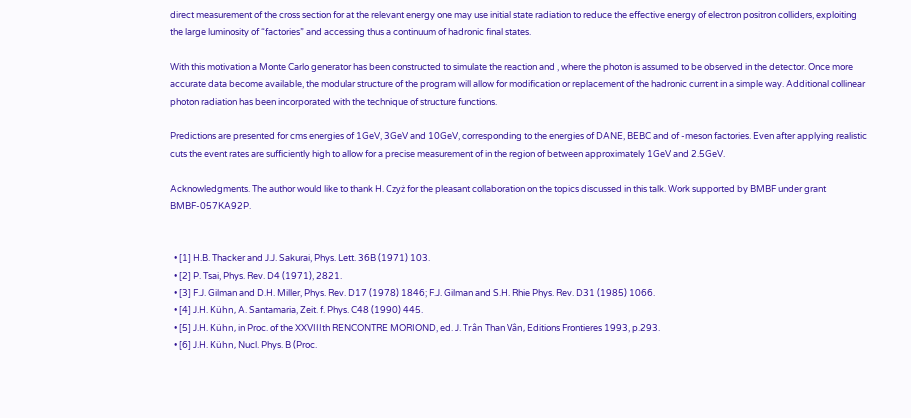direct measurement of the cross section for at the relevant energy one may use initial state radiation to reduce the effective energy of electron positron colliders, exploiting the large luminosity of “factories” and accessing thus a continuum of hadronic final states.

With this motivation a Monte Carlo generator has been constructed to simulate the reaction and , where the photon is assumed to be observed in the detector. Once more accurate data become available, the modular structure of the program will allow for modification or replacement of the hadronic current in a simple way. Additional collinear photon radiation has been incorporated with the technique of structure functions.

Predictions are presented for cms energies of 1GeV, 3GeV and 10GeV, corresponding to the energies of DANE, BEBC and of -meson factories. Even after applying realistic cuts the event rates are sufficiently high to allow for a precise measurement of in the region of between approximately 1GeV and 2.5GeV.

Acknowledgments. The author would like to thank H. Czyż for the pleasant collaboration on the topics discussed in this talk. Work supported by BMBF under grant BMBF-057KA92P.


  • [1] H.B. Thacker and J.J. Sakurai, Phys. Lett. 36B (1971) 103.
  • [2] P. Tsai, Phys. Rev. D4 (1971), 2821.
  • [3] F.J. Gilman and D.H. Miller, Phys. Rev. D17 (1978) 1846; F.J. Gilman and S.H. Rhie Phys. Rev. D31 (1985) 1066.
  • [4] J.H. Kühn, A. Santamaria, Zeit. f. Phys. C48 (1990) 445.
  • [5] J.H. Kühn, in Proc. of the XXVIIIth RENCONTRE MORIOND, ed. J. Trân Than Vân, Editions Frontieres 1993, p.293.
  • [6] J.H. Kühn, Nucl. Phys. B (Proc.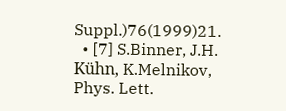Suppl.)76(1999)21.
  • [7] S.Binner, J.H. Kühn, K.Melnikov, Phys. Lett.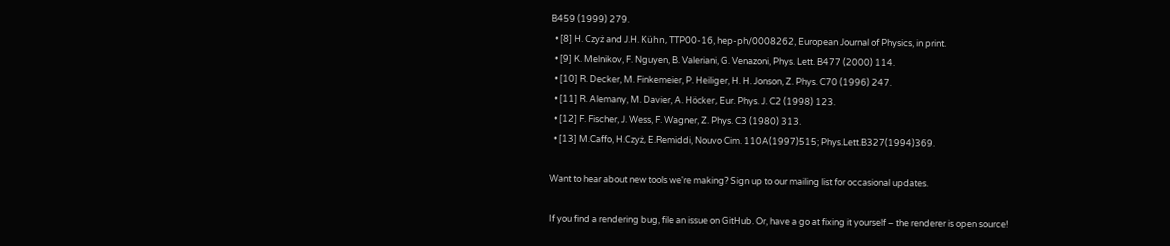B459 (1999) 279.
  • [8] H. Czyż and J.H. Kühn, TTP00-16, hep-ph/0008262, European Journal of Physics, in print.
  • [9] K. Melnikov, F. Nguyen, B. Valeriani, G. Venazoni, Phys. Lett. B477 (2000) 114.
  • [10] R. Decker, M. Finkemeier, P. Heiliger, H. H. Jonson, Z. Phys. C70 (1996) 247.
  • [11] R. Alemany, M. Davier, A. Höcker, Eur. Phys. J. C2 (1998) 123.
  • [12] F. Fischer, J. Wess, F. Wagner, Z. Phys. C3 (1980) 313.
  • [13] M.Caffo, H.Czyż, E.Remiddi, Nouvo Cim. 110A(1997)515; Phys.Lett.B327(1994)369.

Want to hear about new tools we're making? Sign up to our mailing list for occasional updates.

If you find a rendering bug, file an issue on GitHub. Or, have a go at fixing it yourself – the renderer is open source!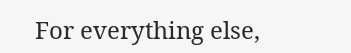For everything else,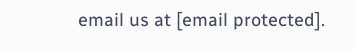email us at [email protected].